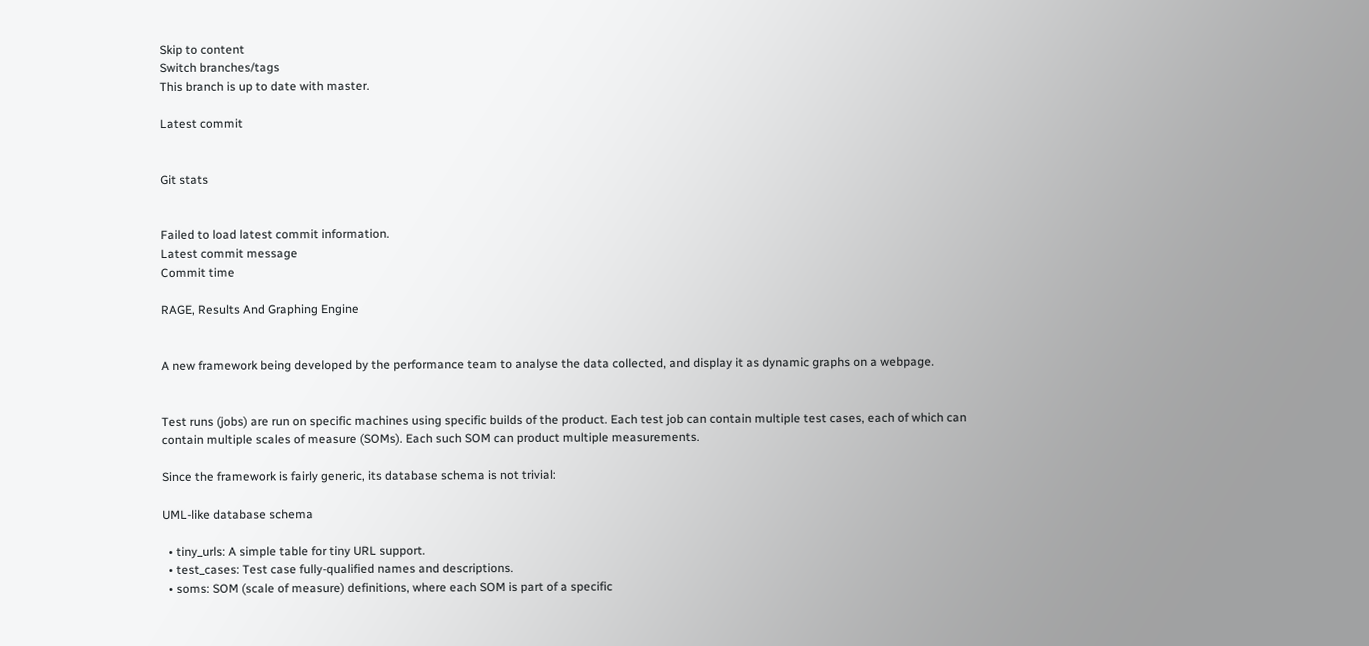Skip to content
Switch branches/tags
This branch is up to date with master.

Latest commit


Git stats


Failed to load latest commit information.
Latest commit message
Commit time

RAGE, Results And Graphing Engine


A new framework being developed by the performance team to analyse the data collected, and display it as dynamic graphs on a webpage.


Test runs (jobs) are run on specific machines using specific builds of the product. Each test job can contain multiple test cases, each of which can contain multiple scales of measure (SOMs). Each such SOM can product multiple measurements.

Since the framework is fairly generic, its database schema is not trivial:

UML-like database schema

  • tiny_urls: A simple table for tiny URL support.
  • test_cases: Test case fully-qualified names and descriptions.
  • soms: SOM (scale of measure) definitions, where each SOM is part of a specific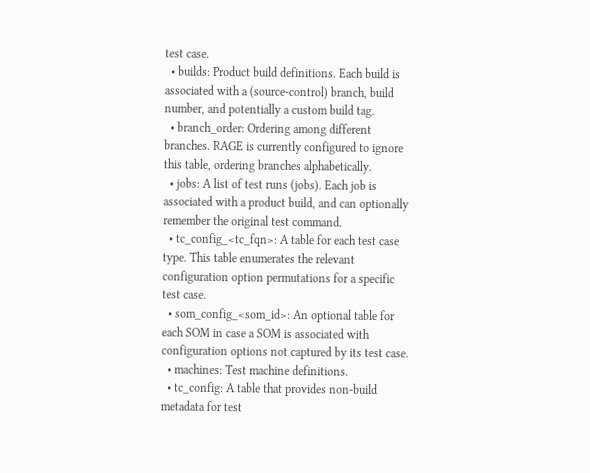test case.
  • builds: Product build definitions. Each build is associated with a (source-control) branch, build number, and potentially a custom build tag.
  • branch_order: Ordering among different branches. RAGE is currently configured to ignore this table, ordering branches alphabetically.
  • jobs: A list of test runs (jobs). Each job is associated with a product build, and can optionally remember the original test command.
  • tc_config_<tc_fqn>: A table for each test case type. This table enumerates the relevant configuration option permutations for a specific test case.
  • som_config_<som_id>: An optional table for each SOM in case a SOM is associated with configuration options not captured by its test case.
  • machines: Test machine definitions.
  • tc_config: A table that provides non-build metadata for test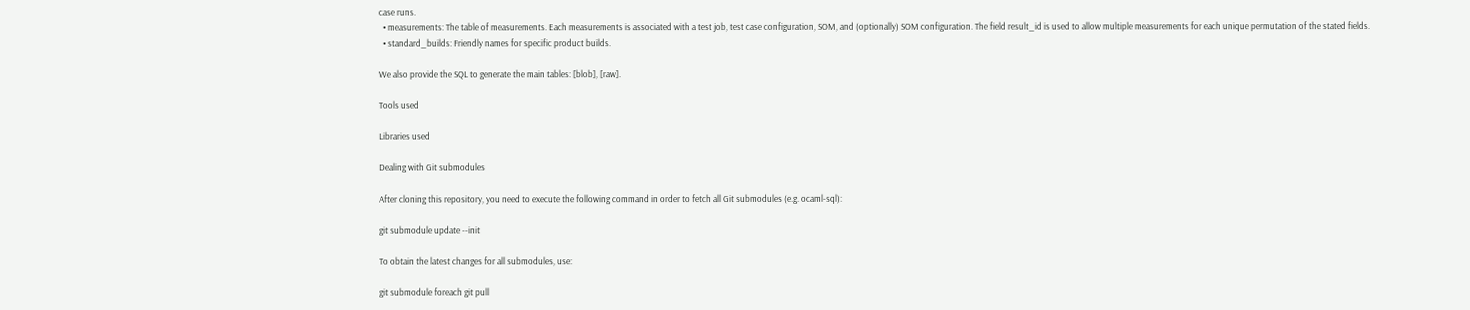case runs.
  • measurements: The table of measurements. Each measurements is associated with a test job, test case configuration, SOM, and (optionally) SOM configuration. The field result_id is used to allow multiple measurements for each unique permutation of the stated fields.
  • standard_builds: Friendly names for specific product builds.

We also provide the SQL to generate the main tables: [blob], [raw].

Tools used

Libraries used

Dealing with Git submodules

After cloning this repository, you need to execute the following command in order to fetch all Git submodules (e.g. ocaml-sql):

git submodule update --init

To obtain the latest changes for all submodules, use:

git submodule foreach git pull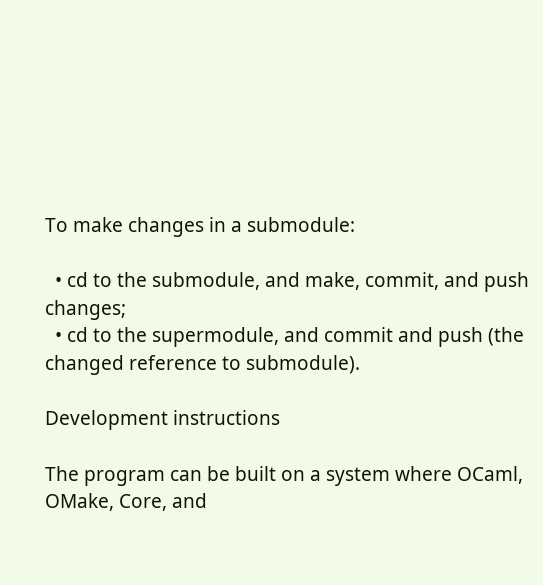To make changes in a submodule:

  • cd to the submodule, and make, commit, and push changes;
  • cd to the supermodule, and commit and push (the changed reference to submodule).

Development instructions

The program can be built on a system where OCaml, OMake, Core, and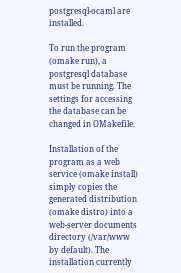postgresql-ocaml are installed.

To run the program (omake run), a postgresql database must be running. The settings for accessing the database can be changed in OMakefile.

Installation of the program as a web service (omake install) simply copies the generated distribution (omake distro) into a web-server documents directory (/var/www by default). The installation currently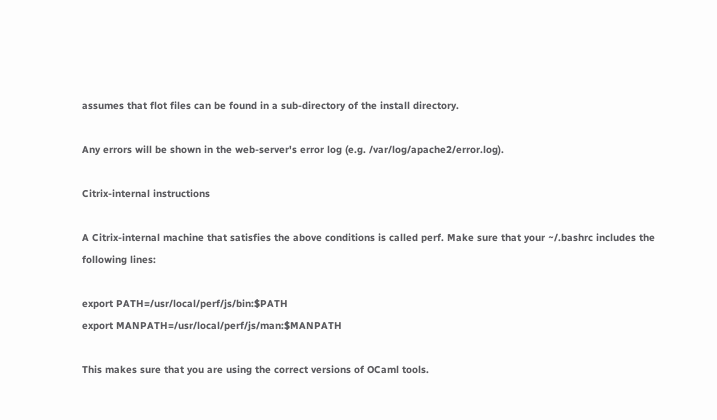assumes that flot files can be found in a sub-directory of the install directory.

Any errors will be shown in the web-server's error log (e.g. /var/log/apache2/error.log).

Citrix-internal instructions

A Citrix-internal machine that satisfies the above conditions is called perf. Make sure that your ~/.bashrc includes the following lines:

export PATH=/usr/local/perf/js/bin:$PATH
export MANPATH=/usr/local/perf/js/man:$MANPATH

This makes sure that you are using the correct versions of OCaml tools.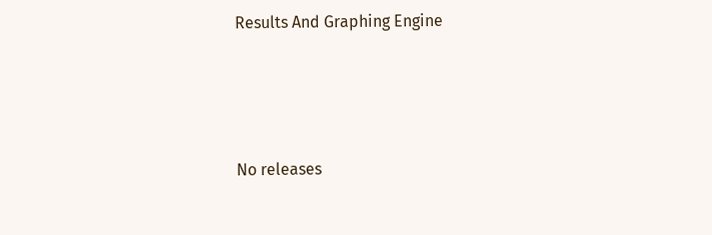Results And Graphing Engine




No releases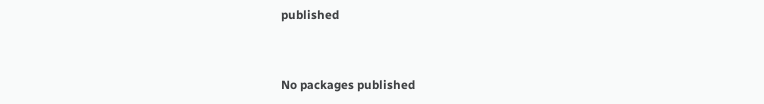published


No packages published